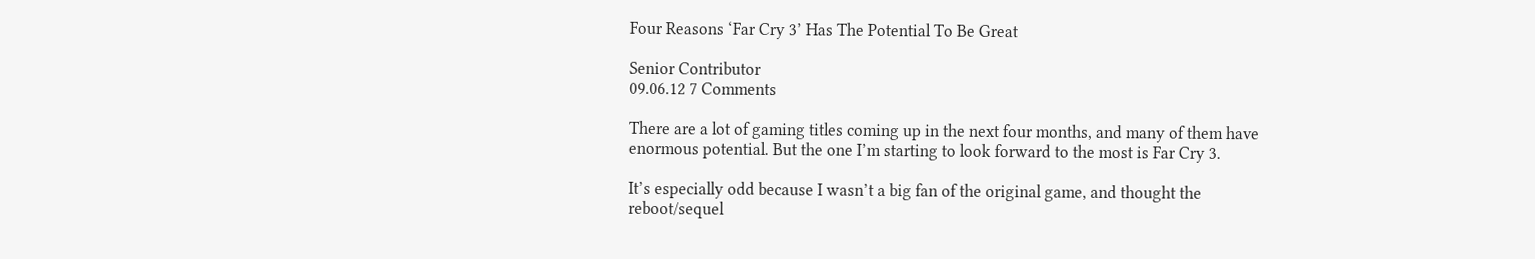Four Reasons ‘Far Cry 3’ Has The Potential To Be Great

Senior Contributor
09.06.12 7 Comments

There are a lot of gaming titles coming up in the next four months, and many of them have enormous potential. But the one I’m starting to look forward to the most is Far Cry 3.

It’s especially odd because I wasn’t a big fan of the original game, and thought the reboot/sequel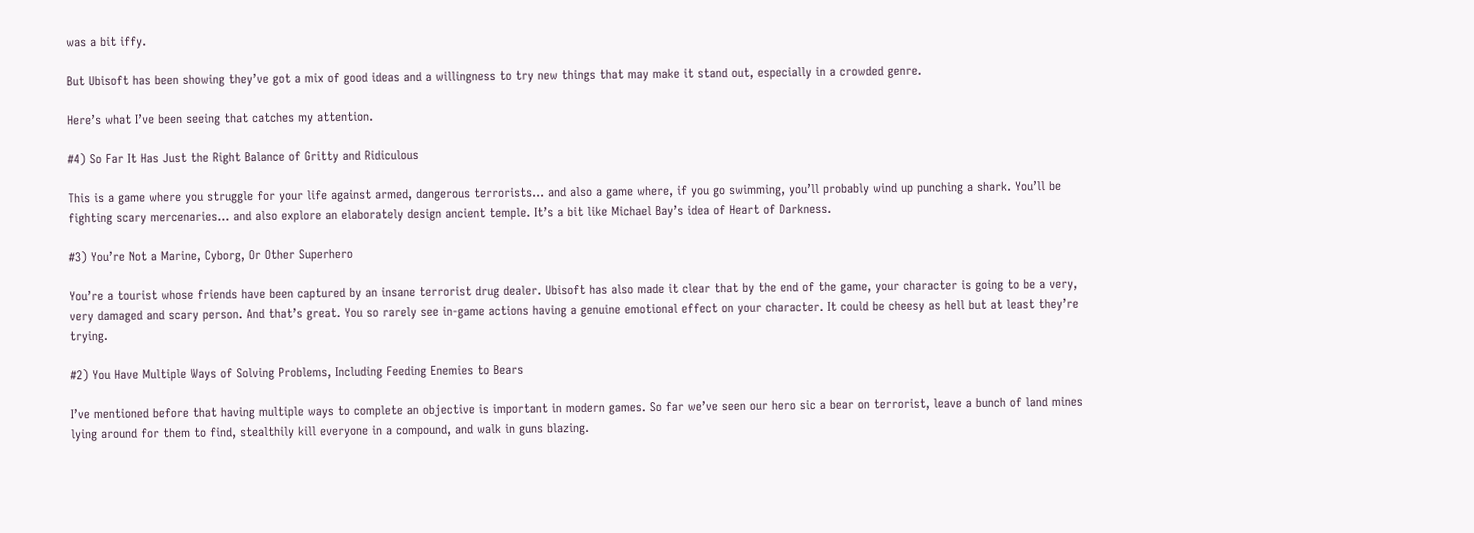was a bit iffy.

But Ubisoft has been showing they’ve got a mix of good ideas and a willingness to try new things that may make it stand out, especially in a crowded genre.

Here’s what I’ve been seeing that catches my attention.

#4) So Far It Has Just the Right Balance of Gritty and Ridiculous

This is a game where you struggle for your life against armed, dangerous terrorists… and also a game where, if you go swimming, you’ll probably wind up punching a shark. You’ll be fighting scary mercenaries… and also explore an elaborately design ancient temple. It’s a bit like Michael Bay’s idea of Heart of Darkness.

#3) You’re Not a Marine, Cyborg, Or Other Superhero

You’re a tourist whose friends have been captured by an insane terrorist drug dealer. Ubisoft has also made it clear that by the end of the game, your character is going to be a very, very damaged and scary person. And that’s great. You so rarely see in-game actions having a genuine emotional effect on your character. It could be cheesy as hell but at least they’re trying.

#2) You Have Multiple Ways of Solving Problems, Including Feeding Enemies to Bears

I’ve mentioned before that having multiple ways to complete an objective is important in modern games. So far we’ve seen our hero sic a bear on terrorist, leave a bunch of land mines lying around for them to find, stealthily kill everyone in a compound, and walk in guns blazing.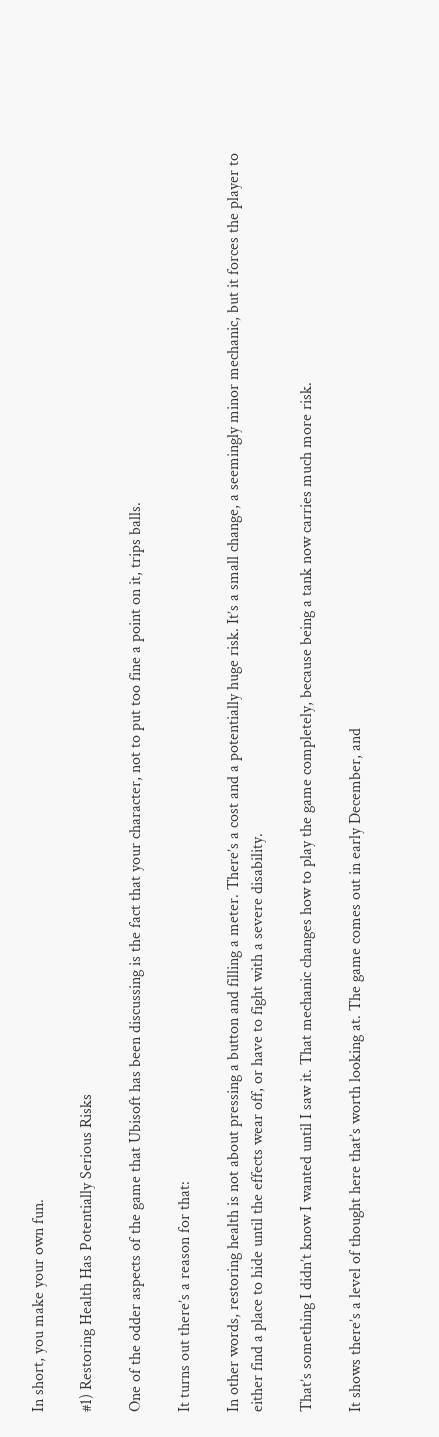In short, you make your own fun.

#1) Restoring Health Has Potentially Serious Risks

One of the odder aspects of the game that Ubisoft has been discussing is the fact that your character, not to put too fine a point on it, trips balls.

It turns out there’s a reason for that:

In other words, restoring health is not about pressing a button and filling a meter. There’s a cost and a potentially huge risk. It’s a small change, a seemingly minor mechanic, but it forces the player to either find a place to hide until the effects wear off, or have to fight with a severe disability.

That’s something I didn’t know I wanted until I saw it. That mechanic changes how to play the game completely, because being a tank now carries much more risk.

It shows there’s a level of thought here that’s worth looking at. The game comes out in early December, and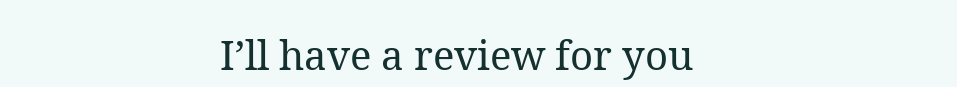I’ll have a review for you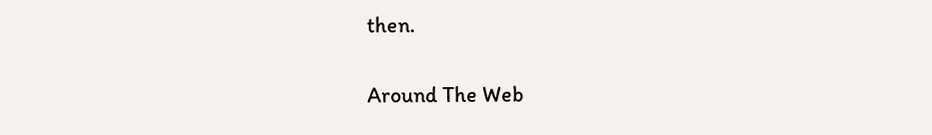then.

Around The Web